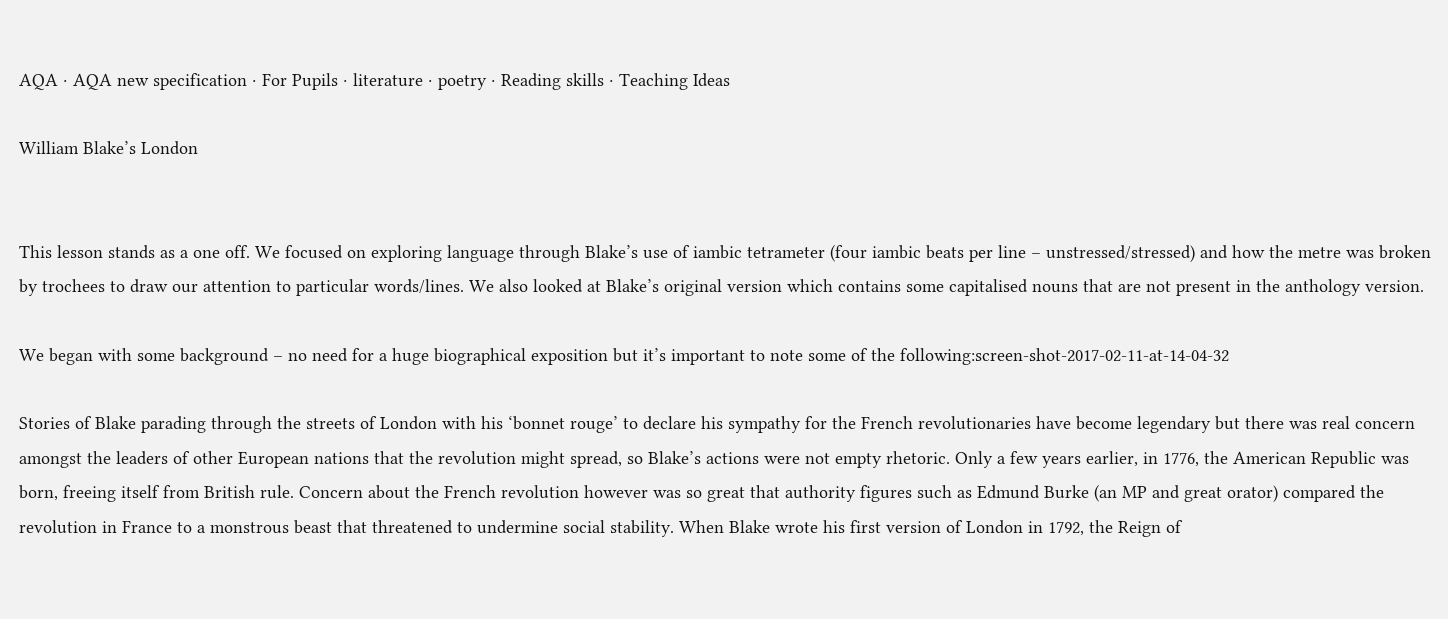AQA · AQA new specification · For Pupils · literature · poetry · Reading skills · Teaching Ideas

William Blake’s London


This lesson stands as a one off. We focused on exploring language through Blake’s use of iambic tetrameter (four iambic beats per line – unstressed/stressed) and how the metre was broken by trochees to draw our attention to particular words/lines. We also looked at Blake’s original version which contains some capitalised nouns that are not present in the anthology version.

We began with some background – no need for a huge biographical exposition but it’s important to note some of the following:screen-shot-2017-02-11-at-14-04-32

Stories of Blake parading through the streets of London with his ‘bonnet rouge’ to declare his sympathy for the French revolutionaries have become legendary but there was real concern amongst the leaders of other European nations that the revolution might spread, so Blake’s actions were not empty rhetoric. Only a few years earlier, in 1776, the American Republic was born, freeing itself from British rule. Concern about the French revolution however was so great that authority figures such as Edmund Burke (an MP and great orator) compared the revolution in France to a monstrous beast that threatened to undermine social stability. When Blake wrote his first version of London in 1792, the Reign of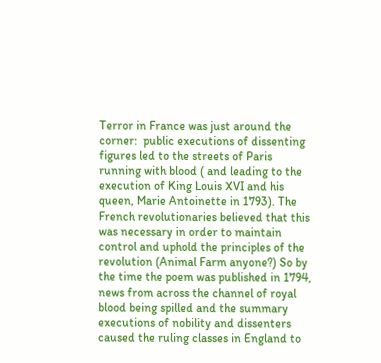Terror in France was just around the corner:  public executions of dissenting figures led to the streets of Paris running with blood ( and leading to the execution of King Louis XVI and his queen, Marie Antoinette in 1793). The French revolutionaries believed that this was necessary in order to maintain control and uphold the principles of the revolution (Animal Farm anyone?) So by the time the poem was published in 1794, news from across the channel of royal blood being spilled and the summary executions of nobility and dissenters caused the ruling classes in England to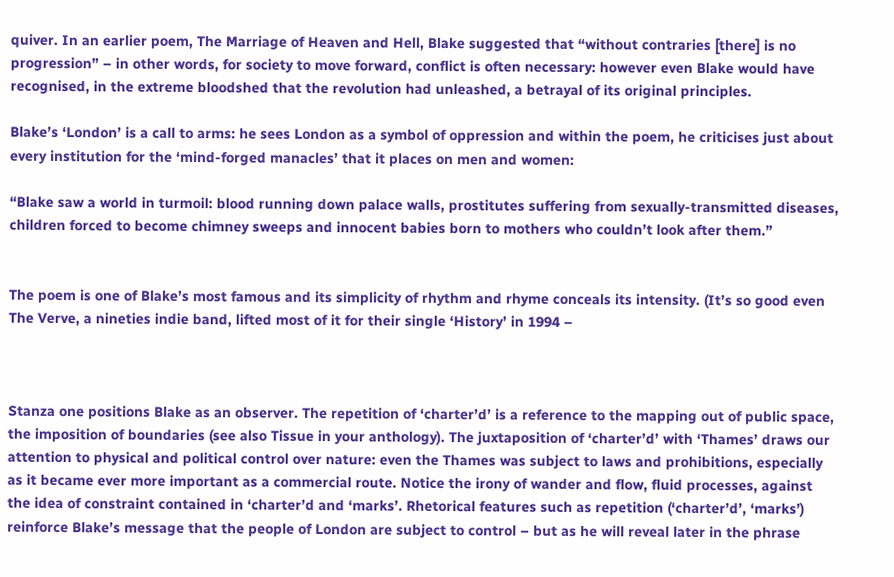quiver. In an earlier poem, The Marriage of Heaven and Hell, Blake suggested that “without contraries [there] is no progression” – in other words, for society to move forward, conflict is often necessary: however even Blake would have recognised, in the extreme bloodshed that the revolution had unleashed, a betrayal of its original principles.

Blake’s ‘London’ is a call to arms: he sees London as a symbol of oppression and within the poem, he criticises just about every institution for the ‘mind-forged manacles’ that it places on men and women:

“Blake saw a world in turmoil: blood running down palace walls, prostitutes suffering from sexually-transmitted diseases, children forced to become chimney sweeps and innocent babies born to mothers who couldn’t look after them.”


The poem is one of Blake’s most famous and its simplicity of rhythm and rhyme conceals its intensity. (It’s so good even The Verve, a nineties indie band, lifted most of it for their single ‘History’ in 1994 –



Stanza one positions Blake as an observer. The repetition of ‘charter’d’ is a reference to the mapping out of public space, the imposition of boundaries (see also Tissue in your anthology). The juxtaposition of ‘charter’d’ with ‘Thames’ draws our attention to physical and political control over nature: even the Thames was subject to laws and prohibitions, especially as it became ever more important as a commercial route. Notice the irony of wander and flow, fluid processes, against the idea of constraint contained in ‘charter’d and ‘marks’. Rhetorical features such as repetition (‘charter’d’, ‘marks’) reinforce Blake’s message that the people of London are subject to control – but as he will reveal later in the phrase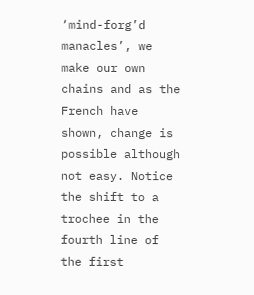‘mind-forg’d manacles’, we make our own chains and as the French have shown, change is possible although not easy. Notice the shift to a trochee in the fourth line of the first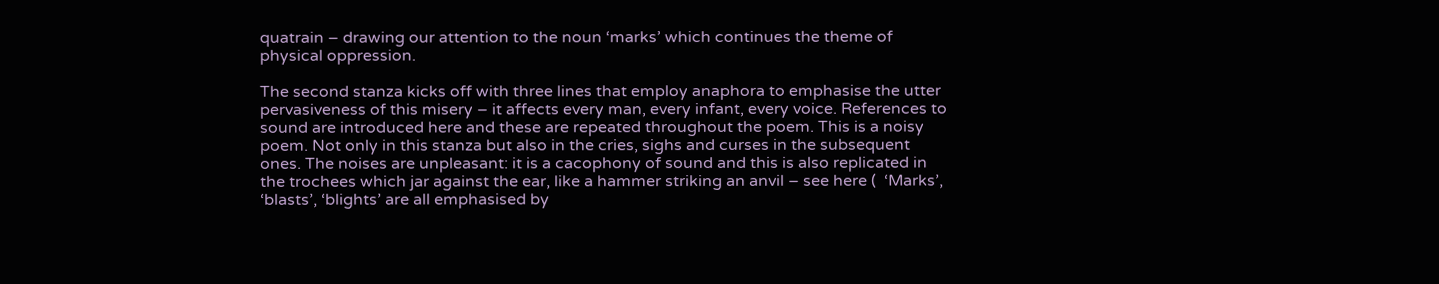quatrain – drawing our attention to the noun ‘marks’ which continues the theme of physical oppression.

The second stanza kicks off with three lines that employ anaphora to emphasise the utter pervasiveness of this misery – it affects every man, every infant, every voice. References to sound are introduced here and these are repeated throughout the poem. This is a noisy poem. Not only in this stanza but also in the cries, sighs and curses in the subsequent ones. The noises are unpleasant: it is a cacophony of sound and this is also replicated in the trochees which jar against the ear, like a hammer striking an anvil – see here (  ‘Marks’, ‘blasts’, ‘blights’ are all emphasised by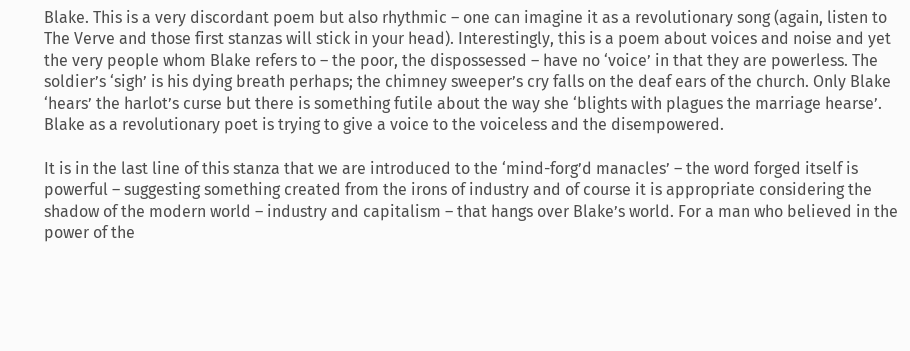Blake. This is a very discordant poem but also rhythmic – one can imagine it as a revolutionary song (again, listen to The Verve and those first stanzas will stick in your head). Interestingly, this is a poem about voices and noise and yet the very people whom Blake refers to – the poor, the dispossessed – have no ‘voice’ in that they are powerless. The soldier’s ‘sigh’ is his dying breath perhaps; the chimney sweeper’s cry falls on the deaf ears of the church. Only Blake ‘hears’ the harlot’s curse but there is something futile about the way she ‘blights with plagues the marriage hearse’. Blake as a revolutionary poet is trying to give a voice to the voiceless and the disempowered.

It is in the last line of this stanza that we are introduced to the ‘mind-forg’d manacles’ – the word forged itself is powerful – suggesting something created from the irons of industry and of course it is appropriate considering the shadow of the modern world – industry and capitalism – that hangs over Blake’s world. For a man who believed in the power of the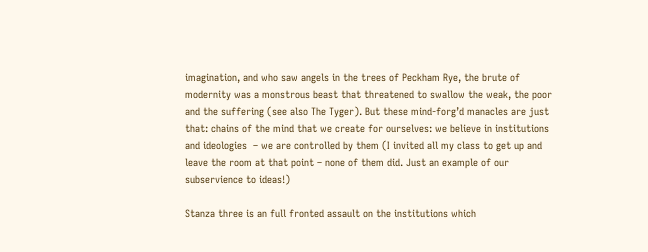imagination, and who saw angels in the trees of Peckham Rye, the brute of modernity was a monstrous beast that threatened to swallow the weak, the poor and the suffering (see also The Tyger). But these mind-forg’d manacles are just that: chains of the mind that we create for ourselves: we believe in institutions and ideologies  – we are controlled by them (I invited all my class to get up and leave the room at that point – none of them did. Just an example of our subservience to ideas!)

Stanza three is an full fronted assault on the institutions which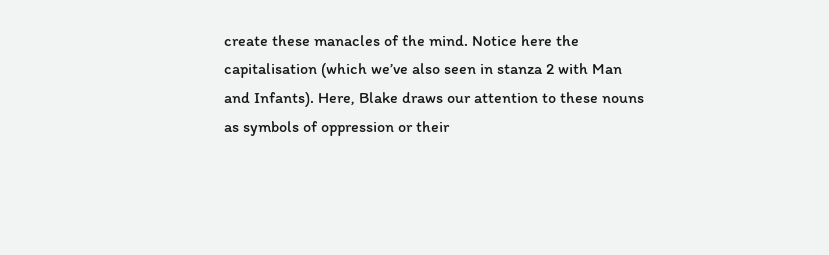create these manacles of the mind. Notice here the capitalisation (which we’ve also seen in stanza 2 with Man and Infants). Here, Blake draws our attention to these nouns as symbols of oppression or their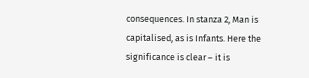consequences. In stanza 2, Man is capitalised, as is Infants. Here the significance is clear – it is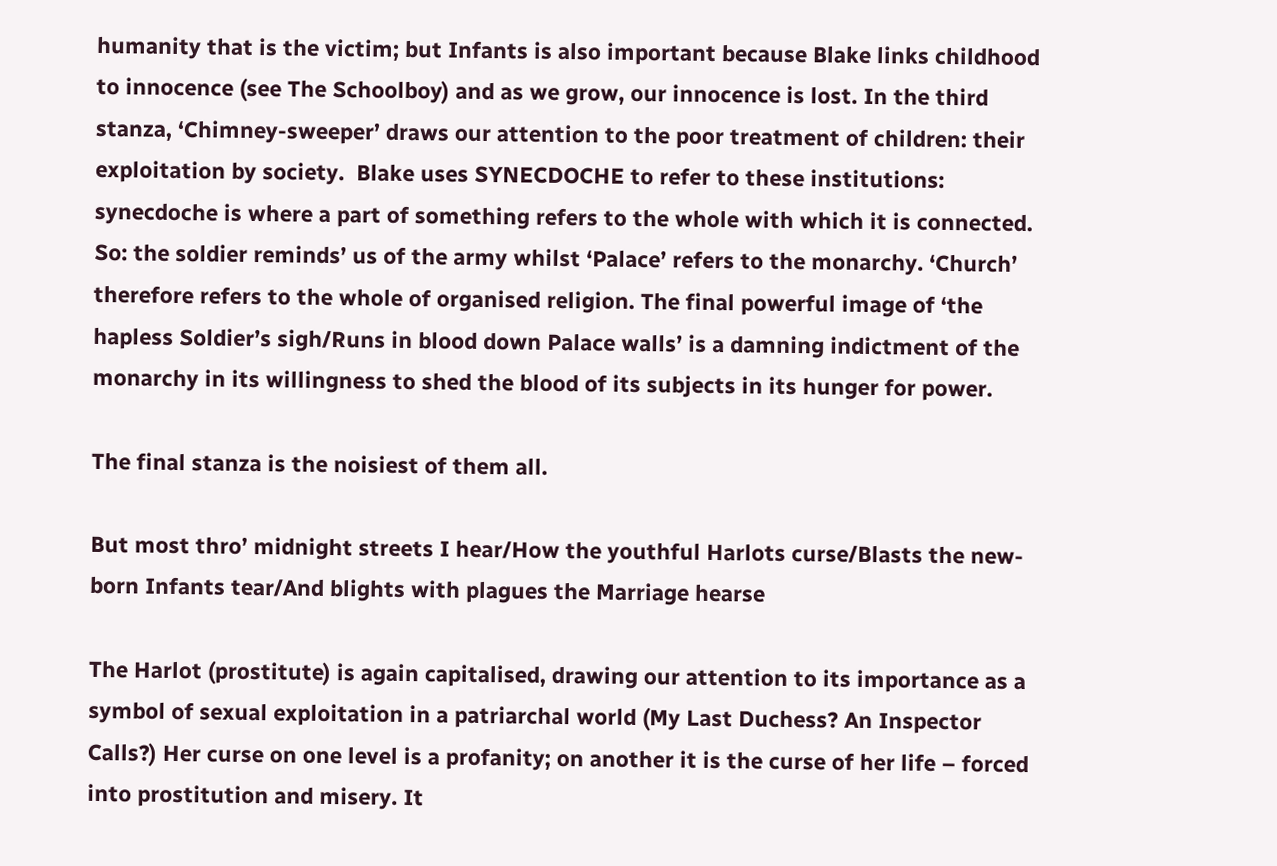humanity that is the victim; but Infants is also important because Blake links childhood to innocence (see The Schoolboy) and as we grow, our innocence is lost. In the third stanza, ‘Chimney-sweeper’ draws our attention to the poor treatment of children: their exploitation by society.  Blake uses SYNECDOCHE to refer to these institutions: synecdoche is where a part of something refers to the whole with which it is connected. So: the soldier reminds’ us of the army whilst ‘Palace’ refers to the monarchy. ‘Church’ therefore refers to the whole of organised religion. The final powerful image of ‘the hapless Soldier’s sigh/Runs in blood down Palace walls’ is a damning indictment of the monarchy in its willingness to shed the blood of its subjects in its hunger for power.

The final stanza is the noisiest of them all.

But most thro’ midnight streets I hear/How the youthful Harlots curse/Blasts the new-born Infants tear/And blights with plagues the Marriage hearse

The Harlot (prostitute) is again capitalised, drawing our attention to its importance as a symbol of sexual exploitation in a patriarchal world (My Last Duchess? An Inspector Calls?) Her curse on one level is a profanity; on another it is the curse of her life – forced into prostitution and misery. It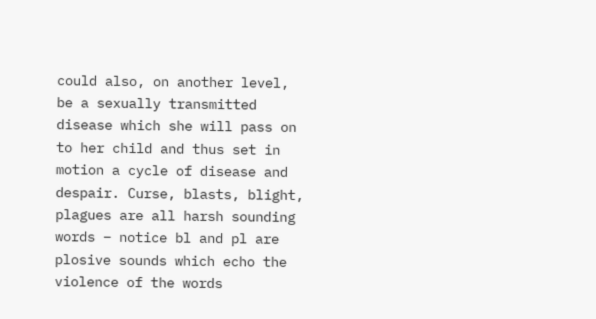could also, on another level, be a sexually transmitted disease which she will pass on to her child and thus set in motion a cycle of disease and despair. Curse, blasts, blight, plagues are all harsh sounding words – notice bl and pl are plosive sounds which echo the violence of the words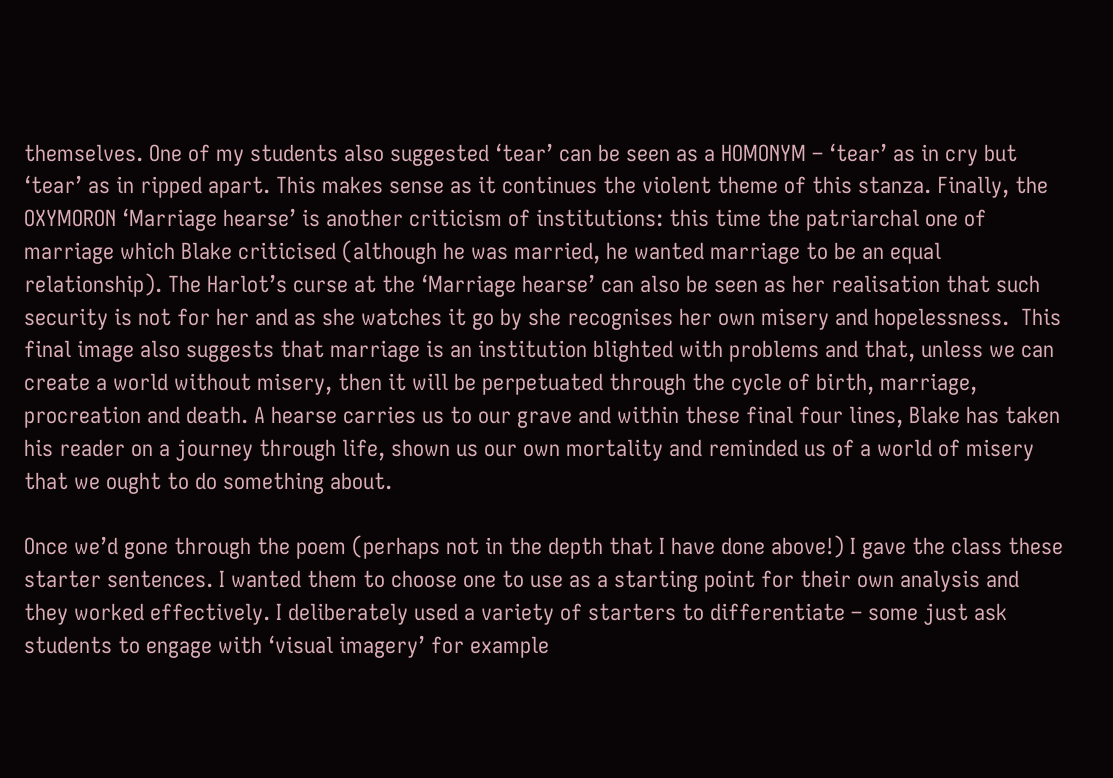themselves. One of my students also suggested ‘tear’ can be seen as a HOMONYM – ‘tear’ as in cry but ‘tear’ as in ripped apart. This makes sense as it continues the violent theme of this stanza. Finally, the OXYMORON ‘Marriage hearse’ is another criticism of institutions: this time the patriarchal one of marriage which Blake criticised (although he was married, he wanted marriage to be an equal relationship). The Harlot’s curse at the ‘Marriage hearse’ can also be seen as her realisation that such security is not for her and as she watches it go by she recognises her own misery and hopelessness.  This final image also suggests that marriage is an institution blighted with problems and that, unless we can create a world without misery, then it will be perpetuated through the cycle of birth, marriage, procreation and death. A hearse carries us to our grave and within these final four lines, Blake has taken his reader on a journey through life, shown us our own mortality and reminded us of a world of misery that we ought to do something about.

Once we’d gone through the poem (perhaps not in the depth that I have done above!) I gave the class these starter sentences. I wanted them to choose one to use as a starting point for their own analysis and they worked effectively. I deliberately used a variety of starters to differentiate – some just ask students to engage with ‘visual imagery’ for example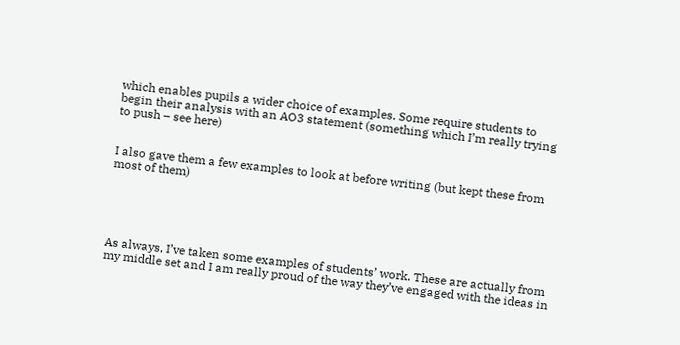which enables pupils a wider choice of examples. Some require students to begin their analysis with an AO3 statement (something which I’m really trying to push – see here)


I also gave them a few examples to look at before writing (but kept these from most of them)





As always, I’ve taken some examples of students’ work. These are actually from my middle set and I am really proud of the way they’ve engaged with the ideas in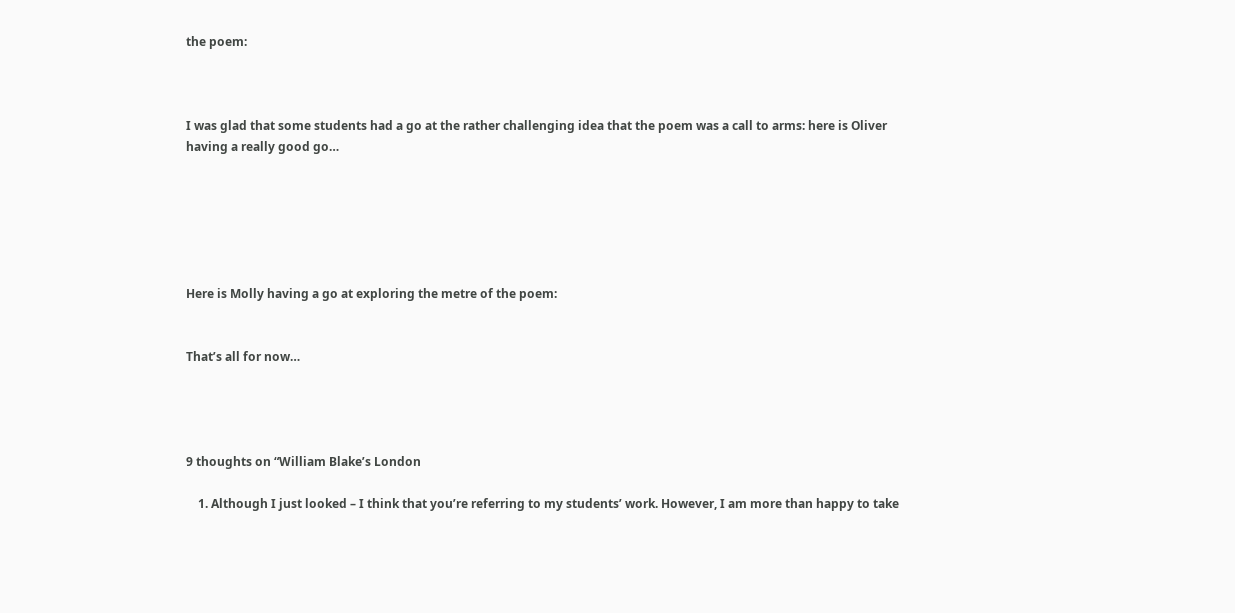the poem:



I was glad that some students had a go at the rather challenging idea that the poem was a call to arms: here is Oliver having a really good go…






Here is Molly having a go at exploring the metre of the poem:


That’s all for now…




9 thoughts on “William Blake’s London

    1. Although I just looked – I think that you’re referring to my students’ work. However, I am more than happy to take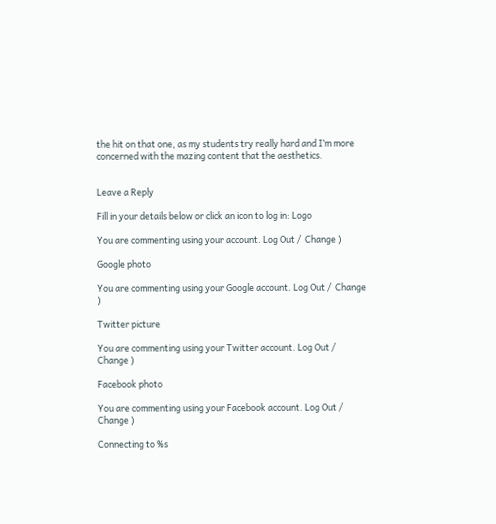the hit on that one, as my students try really hard and I’m more concerned with the mazing content that the aesthetics.


Leave a Reply

Fill in your details below or click an icon to log in: Logo

You are commenting using your account. Log Out /  Change )

Google photo

You are commenting using your Google account. Log Out /  Change )

Twitter picture

You are commenting using your Twitter account. Log Out /  Change )

Facebook photo

You are commenting using your Facebook account. Log Out /  Change )

Connecting to %s